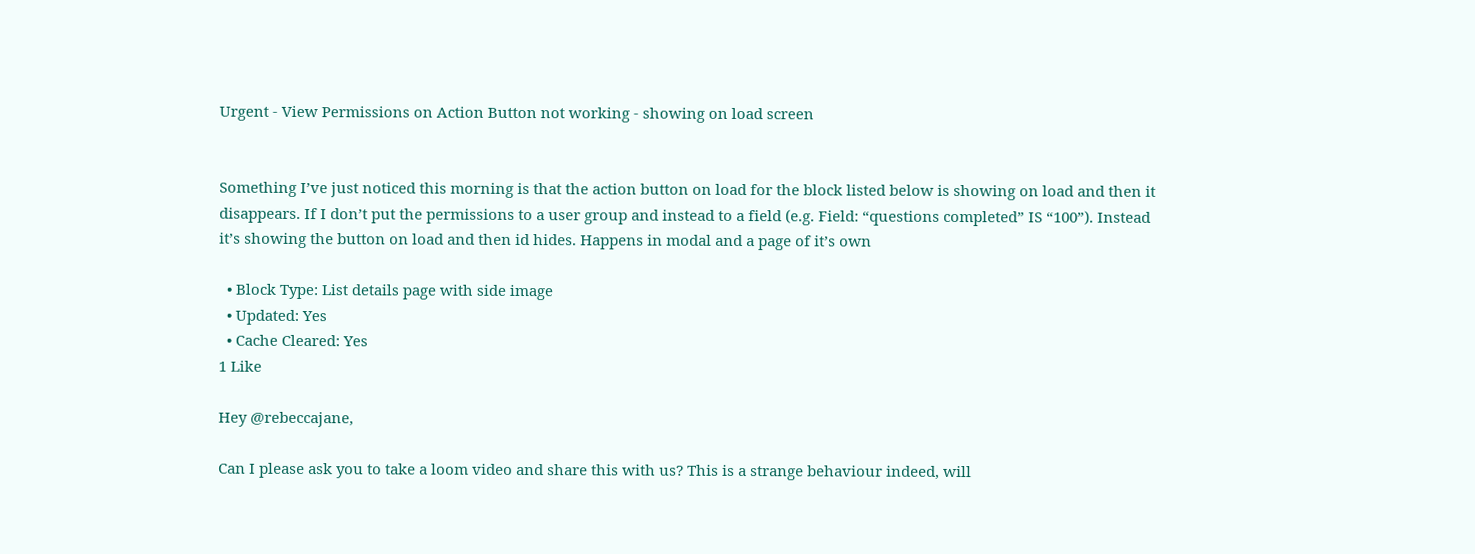Urgent - View Permissions on Action Button not working - showing on load screen


Something I’ve just noticed this morning is that the action button on load for the block listed below is showing on load and then it disappears. If I don’t put the permissions to a user group and instead to a field (e.g. Field: “questions completed” IS “100”). Instead it’s showing the button on load and then id hides. Happens in modal and a page of it’s own

  • Block Type: List details page with side image
  • Updated: Yes
  • Cache Cleared: Yes
1 Like

Hey @rebeccajane,

Can I please ask you to take a loom video and share this with us? This is a strange behaviour indeed, will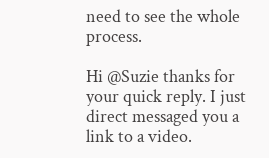need to see the whole process.

Hi @Suzie thanks for your quick reply. I just direct messaged you a link to a video.